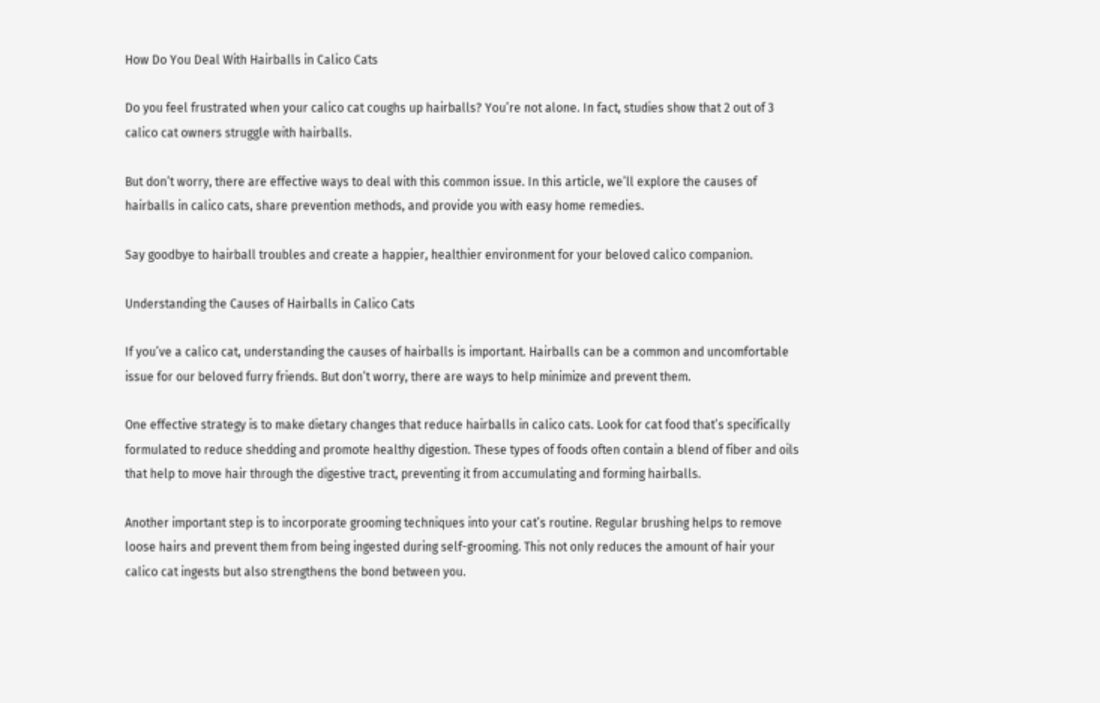How Do You Deal With Hairballs in Calico Cats

Do you feel frustrated when your calico cat coughs up hairballs? You’re not alone. In fact, studies show that 2 out of 3 calico cat owners struggle with hairballs.

But don’t worry, there are effective ways to deal with this common issue. In this article, we’ll explore the causes of hairballs in calico cats, share prevention methods, and provide you with easy home remedies.

Say goodbye to hairball troubles and create a happier, healthier environment for your beloved calico companion.

Understanding the Causes of Hairballs in Calico Cats

If you’ve a calico cat, understanding the causes of hairballs is important. Hairballs can be a common and uncomfortable issue for our beloved furry friends. But don’t worry, there are ways to help minimize and prevent them.

One effective strategy is to make dietary changes that reduce hairballs in calico cats. Look for cat food that’s specifically formulated to reduce shedding and promote healthy digestion. These types of foods often contain a blend of fiber and oils that help to move hair through the digestive tract, preventing it from accumulating and forming hairballs.

Another important step is to incorporate grooming techniques into your cat’s routine. Regular brushing helps to remove loose hairs and prevent them from being ingested during self-grooming. This not only reduces the amount of hair your calico cat ingests but also strengthens the bond between you.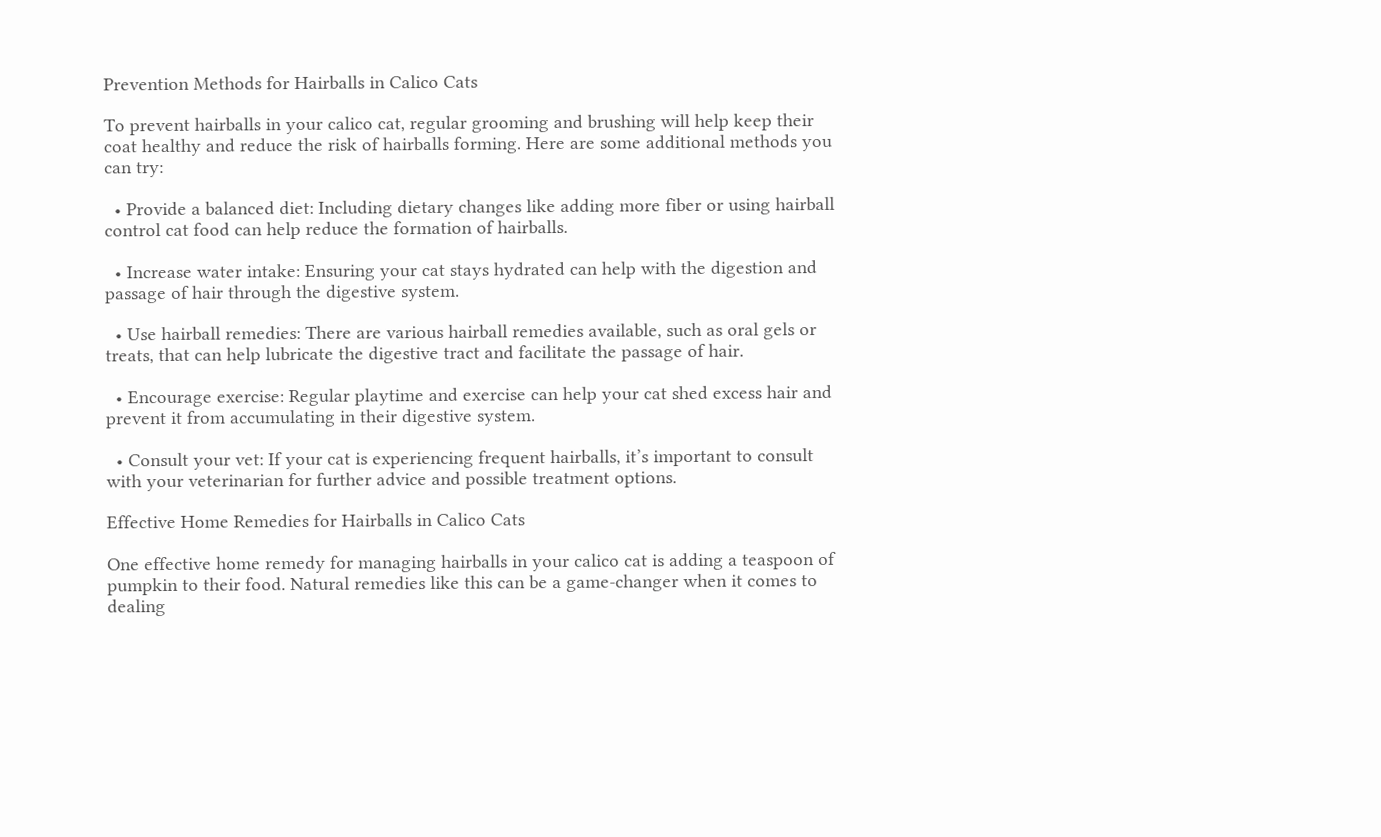Prevention Methods for Hairballs in Calico Cats

To prevent hairballs in your calico cat, regular grooming and brushing will help keep their coat healthy and reduce the risk of hairballs forming. Here are some additional methods you can try:

  • Provide a balanced diet: Including dietary changes like adding more fiber or using hairball control cat food can help reduce the formation of hairballs.

  • Increase water intake: Ensuring your cat stays hydrated can help with the digestion and passage of hair through the digestive system.

  • Use hairball remedies: There are various hairball remedies available, such as oral gels or treats, that can help lubricate the digestive tract and facilitate the passage of hair.

  • Encourage exercise: Regular playtime and exercise can help your cat shed excess hair and prevent it from accumulating in their digestive system.

  • Consult your vet: If your cat is experiencing frequent hairballs, it’s important to consult with your veterinarian for further advice and possible treatment options.

Effective Home Remedies for Hairballs in Calico Cats

One effective home remedy for managing hairballs in your calico cat is adding a teaspoon of pumpkin to their food. Natural remedies like this can be a game-changer when it comes to dealing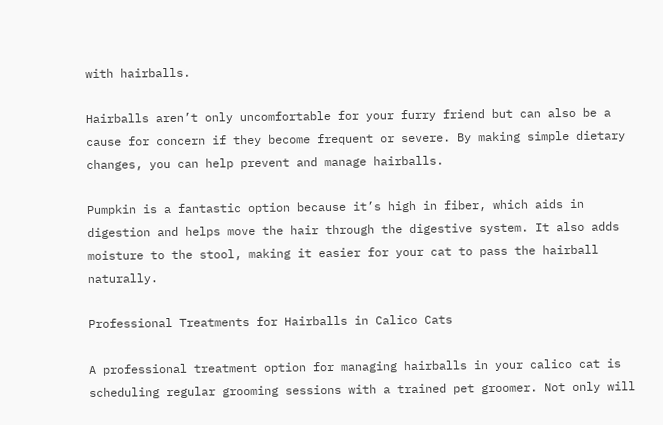with hairballs.

Hairballs aren’t only uncomfortable for your furry friend but can also be a cause for concern if they become frequent or severe. By making simple dietary changes, you can help prevent and manage hairballs.

Pumpkin is a fantastic option because it’s high in fiber, which aids in digestion and helps move the hair through the digestive system. It also adds moisture to the stool, making it easier for your cat to pass the hairball naturally.

Professional Treatments for Hairballs in Calico Cats

A professional treatment option for managing hairballs in your calico cat is scheduling regular grooming sessions with a trained pet groomer. Not only will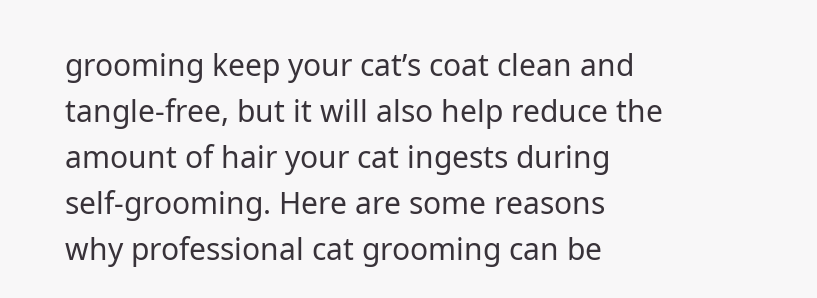grooming keep your cat’s coat clean and tangle-free, but it will also help reduce the amount of hair your cat ingests during self-grooming. Here are some reasons why professional cat grooming can be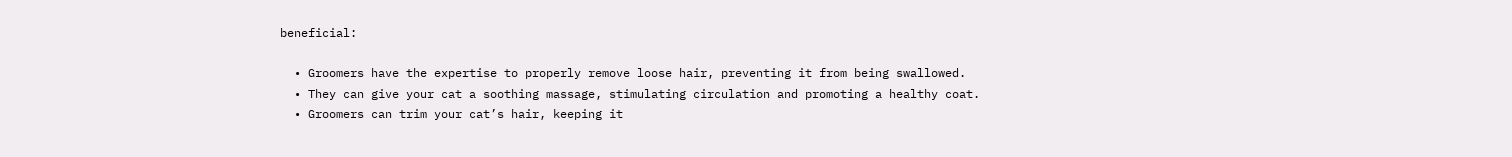beneficial:

  • Groomers have the expertise to properly remove loose hair, preventing it from being swallowed.
  • They can give your cat a soothing massage, stimulating circulation and promoting a healthy coat.
  • Groomers can trim your cat’s hair, keeping it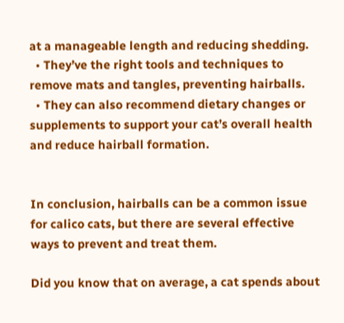at a manageable length and reducing shedding.
  • They’ve the right tools and techniques to remove mats and tangles, preventing hairballs.
  • They can also recommend dietary changes or supplements to support your cat’s overall health and reduce hairball formation.


In conclusion, hairballs can be a common issue for calico cats, but there are several effective ways to prevent and treat them.

Did you know that on average, a cat spends about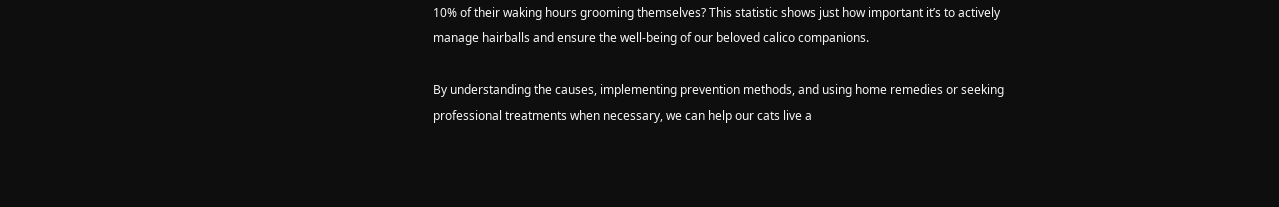10% of their waking hours grooming themselves? This statistic shows just how important it’s to actively manage hairballs and ensure the well-being of our beloved calico companions.

By understanding the causes, implementing prevention methods, and using home remedies or seeking professional treatments when necessary, we can help our cats live a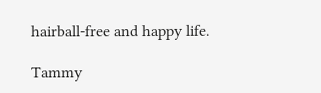hairball-free and happy life.

Tammy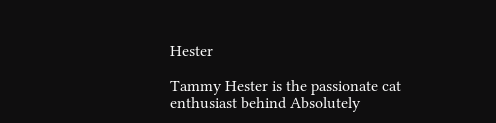Hester

Tammy Hester is the passionate cat enthusiast behind Absolutely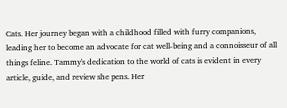Cats. Her journey began with a childhood filled with furry companions, leading her to become an advocate for cat well-being and a connoisseur of all things feline. Tammy's dedication to the world of cats is evident in every article, guide, and review she pens. Her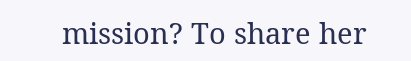mission? To share her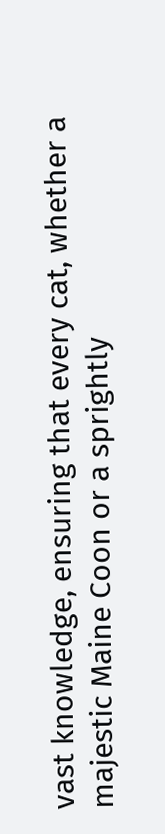vast knowledge, ensuring that every cat, whether a majestic Maine Coon or a sprightly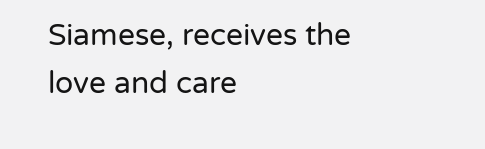Siamese, receives the love and care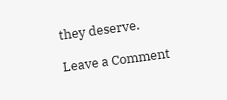they deserve.

Leave a Comment